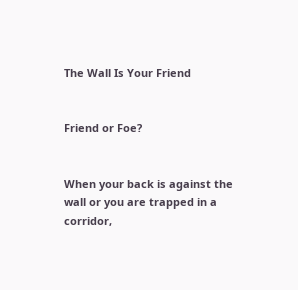The Wall Is Your Friend


Friend or Foe?


When your back is against the wall or you are trapped in a corridor,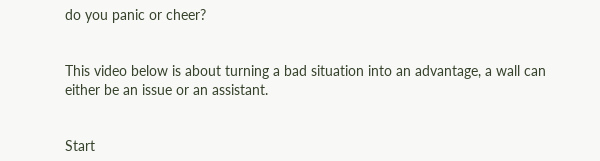do you panic or cheer?


This video below is about turning a bad situation into an advantage, a wall can either be an issue or an assistant.


Start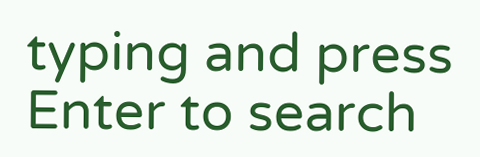typing and press Enter to search